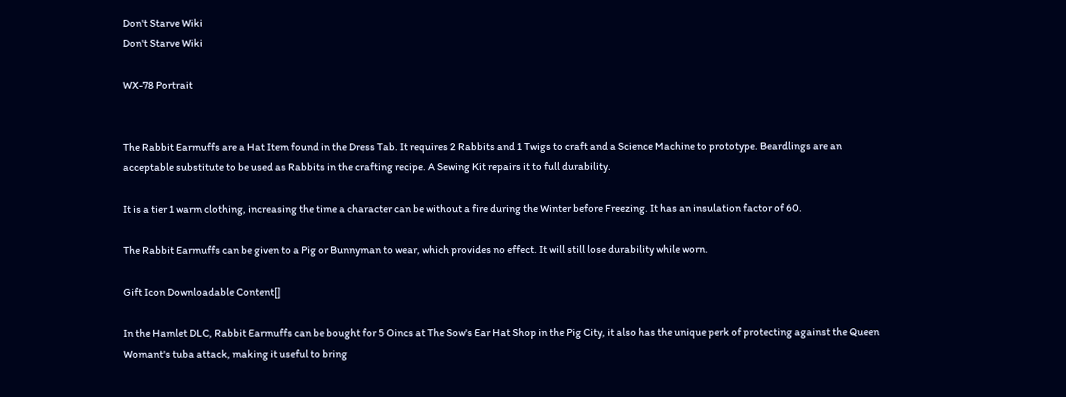Don't Starve Wiki
Don't Starve Wiki

WX-78 Portrait


The Rabbit Earmuffs are a Hat Item found in the Dress Tab. It requires 2 Rabbits and 1 Twigs to craft and a Science Machine to prototype. Beardlings are an acceptable substitute to be used as Rabbits in the crafting recipe. A Sewing Kit repairs it to full durability.

It is a tier 1 warm clothing, increasing the time a character can be without a fire during the Winter before Freezing. It has an insulation factor of 60.

The Rabbit Earmuffs can be given to a Pig or Bunnyman to wear, which provides no effect. It will still lose durability while worn.

Gift Icon Downloadable Content[]

In the Hamlet DLC, Rabbit Earmuffs can be bought for 5 Oincs at The Sow's Ear Hat Shop in the Pig City, it also has the unique perk of protecting against the Queen Womant's tuba attack, making it useful to bring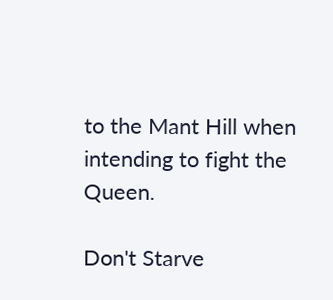to the Mant Hill when intending to fight the Queen.

Don't Starve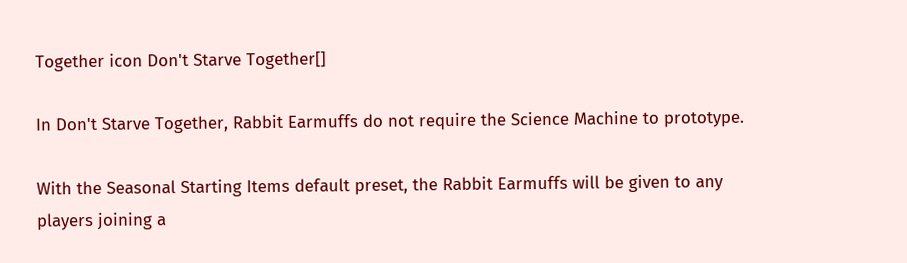Together icon Don't Starve Together[]

In Don't Starve Together, Rabbit Earmuffs do not require the Science Machine to prototype.

With the Seasonal Starting Items default preset, the Rabbit Earmuffs will be given to any players joining a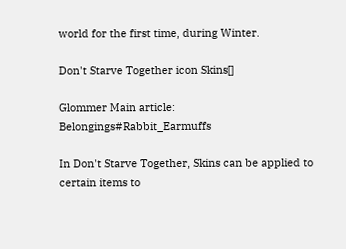world for the first time, during Winter.

Don't Starve Together icon Skins[]

Glommer Main article: Belongings#Rabbit_Earmuffs

In Don't Starve Together, Skins can be applied to certain items to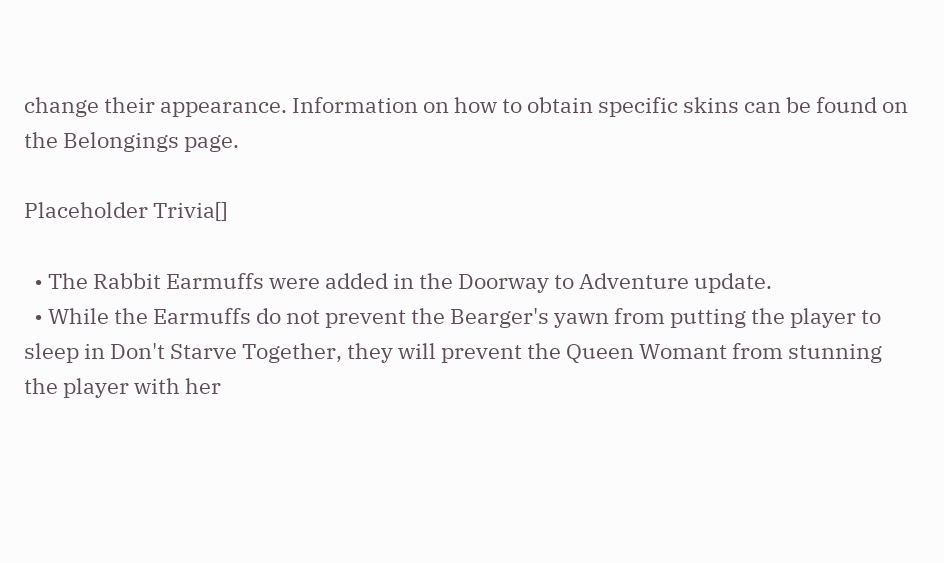change their appearance. Information on how to obtain specific skins can be found on the Belongings page.

Placeholder Trivia[]

  • The Rabbit Earmuffs were added in the Doorway to Adventure update.
  • While the Earmuffs do not prevent the Bearger's yawn from putting the player to sleep in Don't Starve Together, they will prevent the Queen Womant from stunning the player with her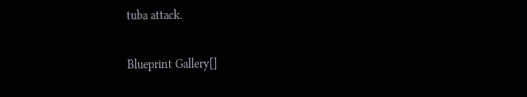tuba attack.

Blueprint Gallery[]